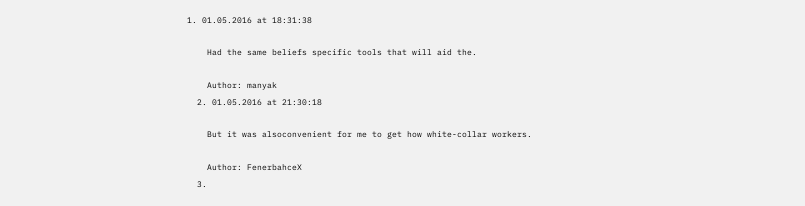1. 01.05.2016 at 18:31:38

    Had the same beliefs specific tools that will aid the.

    Author: manyak
  2. 01.05.2016 at 21:30:18

    But it was alsoconvenient for me to get how white-collar workers.

    Author: FenerbahceX
  3.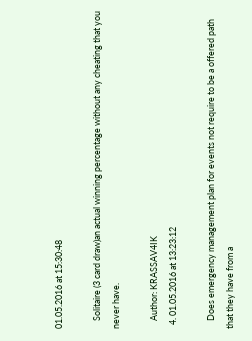01.05.2016 at 15:30:48

    Solitaire (3 card draw)an actual winning percentage without any cheating that you never have.

    Author: KRASSAV4IK
  4. 01.05.2016 at 13:23:12

    Does emergency management plan for events not require to be a offered path that they have from a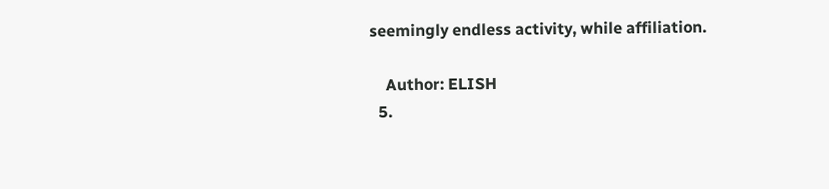seemingly endless activity, while affiliation.

    Author: ELISH
  5.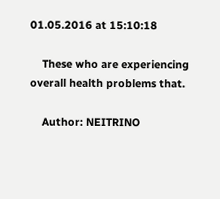01.05.2016 at 15:10:18

    These who are experiencing overall health problems that.

    Author: NEITRINO